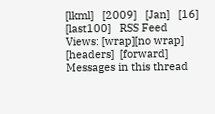[lkml]   [2009]   [Jan]   [16]   [last100]   RSS Feed
Views: [wrap][no wrap]   [headers]  [forward]
Messages in this thread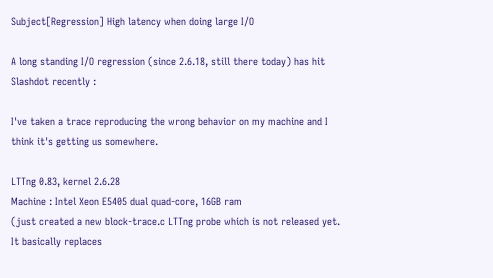Subject[Regression] High latency when doing large I/O

A long standing I/O regression (since 2.6.18, still there today) has hit
Slashdot recently :

I've taken a trace reproducing the wrong behavior on my machine and I
think it's getting us somewhere.

LTTng 0.83, kernel 2.6.28
Machine : Intel Xeon E5405 dual quad-core, 16GB ram
(just created a new block-trace.c LTTng probe which is not released yet.
It basically replaces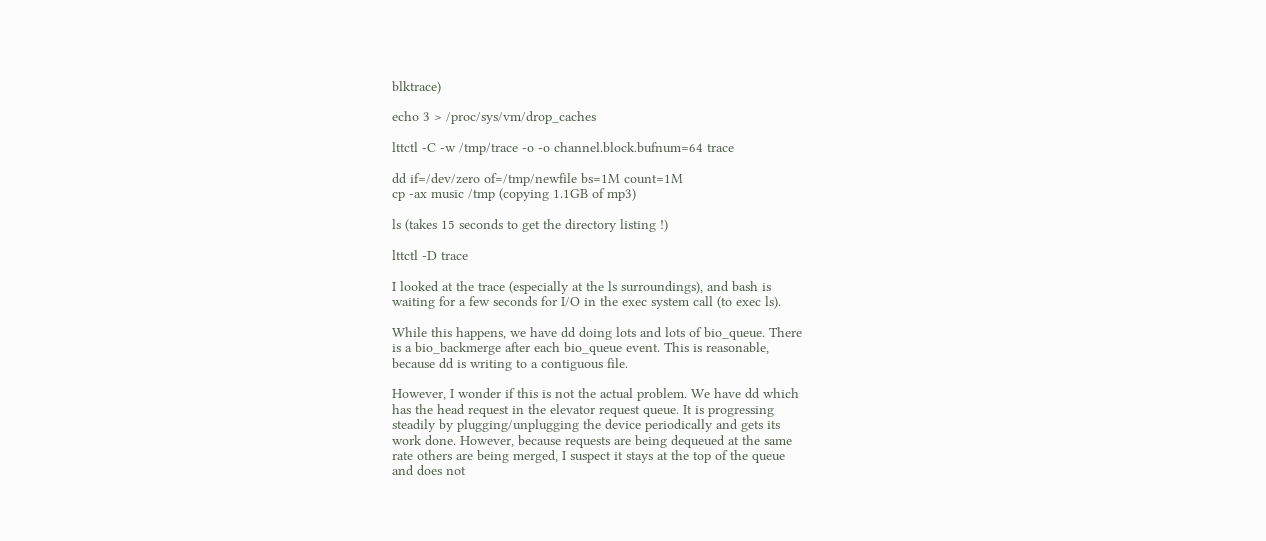blktrace)

echo 3 > /proc/sys/vm/drop_caches

lttctl -C -w /tmp/trace -o -o channel.block.bufnum=64 trace

dd if=/dev/zero of=/tmp/newfile bs=1M count=1M
cp -ax music /tmp (copying 1.1GB of mp3)

ls (takes 15 seconds to get the directory listing !)

lttctl -D trace

I looked at the trace (especially at the ls surroundings), and bash is
waiting for a few seconds for I/O in the exec system call (to exec ls).

While this happens, we have dd doing lots and lots of bio_queue. There
is a bio_backmerge after each bio_queue event. This is reasonable,
because dd is writing to a contiguous file.

However, I wonder if this is not the actual problem. We have dd which
has the head request in the elevator request queue. It is progressing
steadily by plugging/unplugging the device periodically and gets its
work done. However, because requests are being dequeued at the same
rate others are being merged, I suspect it stays at the top of the queue
and does not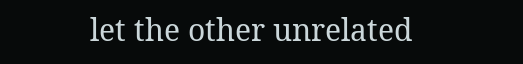let the other unrelated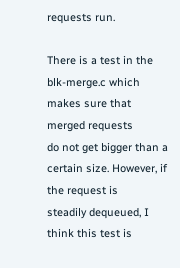requests run.

There is a test in the blk-merge.c which makes sure that merged requests
do not get bigger than a certain size. However, if the request is
steadily dequeued, I think this test is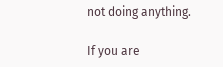not doing anything.

If you are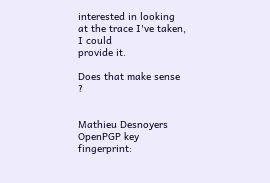interested in looking at the trace I've taken, I could
provide it.

Does that make sense ?


Mathieu Desnoyers
OpenPGP key fingerprint: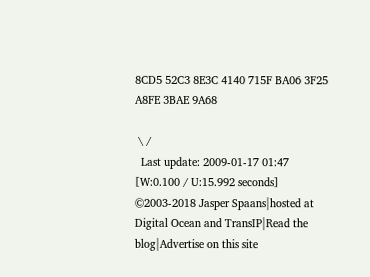8CD5 52C3 8E3C 4140 715F BA06 3F25 A8FE 3BAE 9A68

 \ /
  Last update: 2009-01-17 01:47    [W:0.100 / U:15.992 seconds]
©2003-2018 Jasper Spaans|hosted at Digital Ocean and TransIP|Read the blog|Advertise on this site